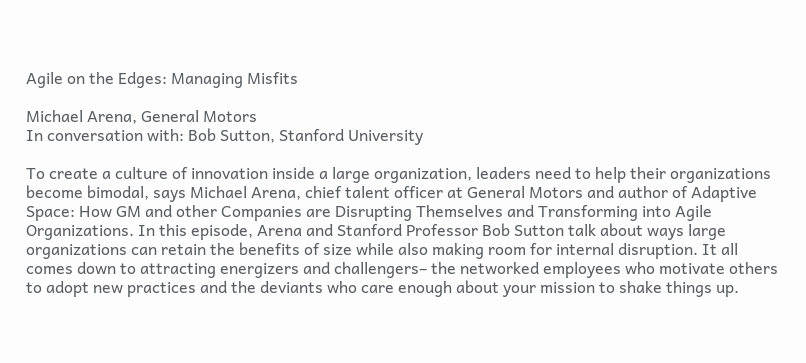Agile on the Edges: Managing Misfits

Michael Arena, General Motors
In conversation with: Bob Sutton, Stanford University

To create a culture of innovation inside a large organization, leaders need to help their organizations become bimodal, says Michael Arena, chief talent officer at General Motors and author of Adaptive Space: How GM and other Companies are Disrupting Themselves and Transforming into Agile Organizations. In this episode, Arena and Stanford Professor Bob Sutton talk about ways large organizations can retain the benefits of size while also making room for internal disruption. It all comes down to attracting energizers and challengers– the networked employees who motivate others to adopt new practices and the deviants who care enough about your mission to shake things up.